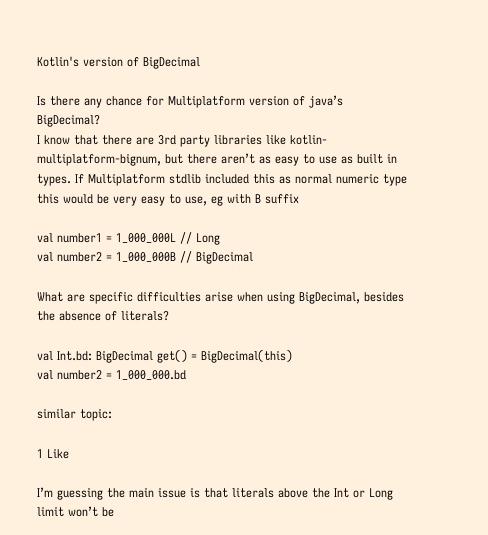Kotlin's version of BigDecimal

Is there any chance for Multiplatform version of java’s BigDecimal?
I know that there are 3rd party libraries like kotlin-multiplatform-bignum, but there aren’t as easy to use as built in types. If Multiplatform stdlib included this as normal numeric type this would be very easy to use, eg with B suffix

val number1 = 1_000_000L // Long
val number2 = 1_000_000B // BigDecimal

What are specific difficulties arise when using BigDecimal, besides the absence of literals?

val Int.bd: BigDecimal get() = BigDecimal(this)
val number2 = 1_000_000.bd

similar topic:

1 Like

I’m guessing the main issue is that literals above the Int or Long limit won’t be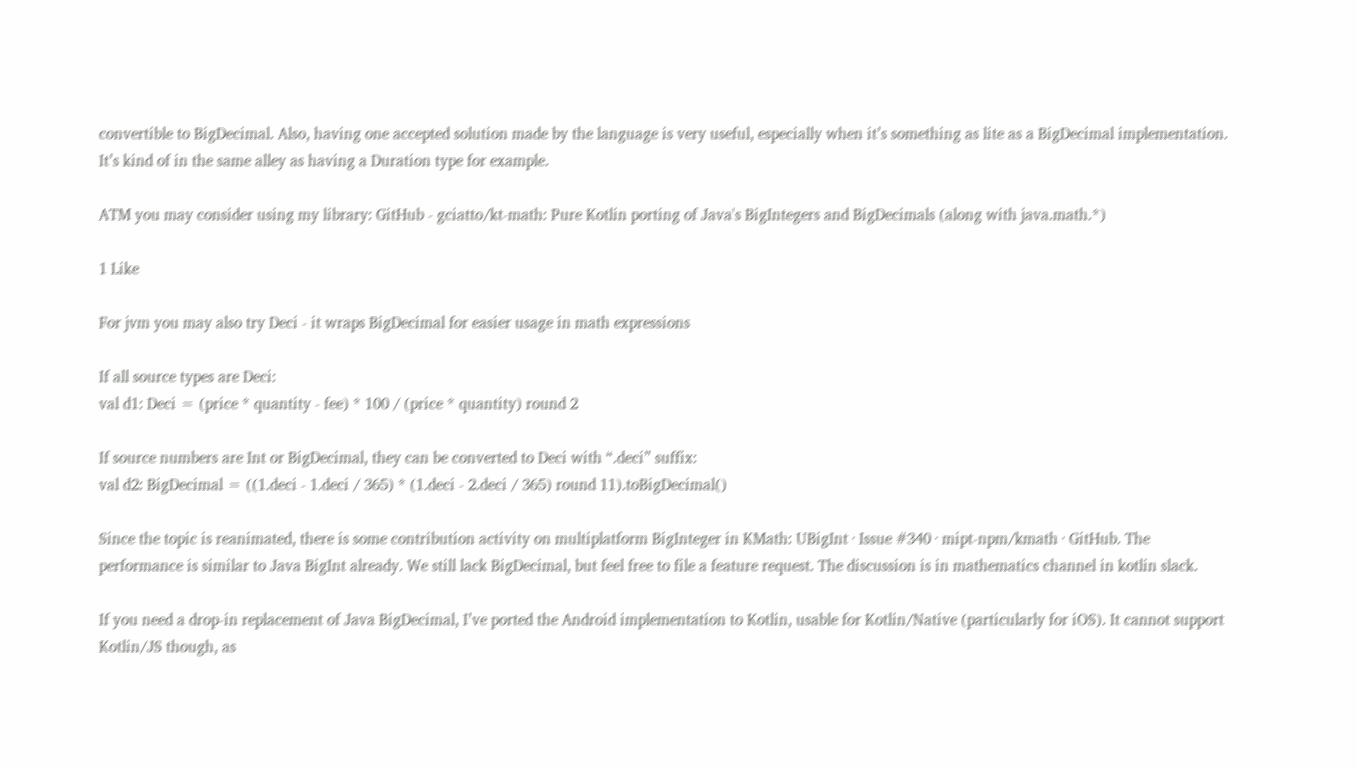convertible to BigDecimal. Also, having one accepted solution made by the language is very useful, especially when it’s something as lite as a BigDecimal implementation. It’s kind of in the same alley as having a Duration type for example.

ATM you may consider using my library: GitHub - gciatto/kt-math: Pure Kotlin porting of Java's BigIntegers and BigDecimals (along with java.math.*)

1 Like

For jvm you may also try Deci - it wraps BigDecimal for easier usage in math expressions

If all source types are Deci:
val d1: Deci = (price * quantity - fee) * 100 / (price * quantity) round 2

If source numbers are Int or BigDecimal, they can be converted to Deci with “.deci” suffix:
val d2: BigDecimal = ((1.deci - 1.deci / 365) * (1.deci - 2.deci / 365) round 11).toBigDecimal()

Since the topic is reanimated, there is some contribution activity on multiplatform BigInteger in KMath: UBigInt · Issue #340 · mipt-npm/kmath · GitHub. The performance is similar to Java BigInt already. We still lack BigDecimal, but feel free to file a feature request. The discussion is in mathematics channel in kotlin slack.

If you need a drop-in replacement of Java BigDecimal, I’ve ported the Android implementation to Kotlin, usable for Kotlin/Native (particularly for iOS). It cannot support Kotlin/JS though, as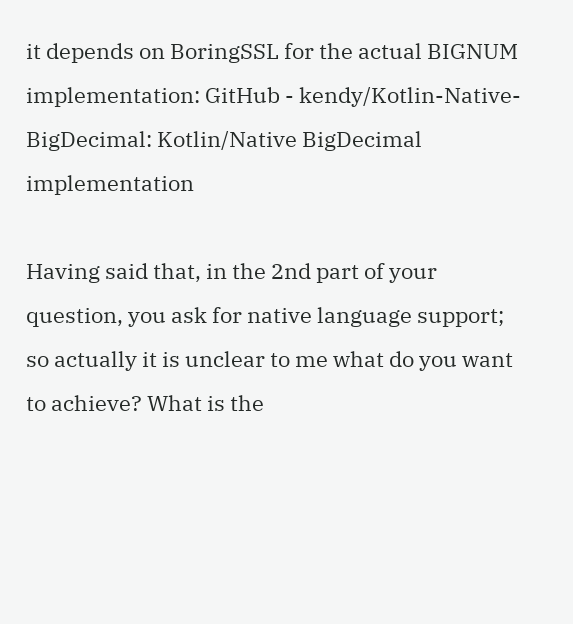it depends on BoringSSL for the actual BIGNUM implementation: GitHub - kendy/Kotlin-Native-BigDecimal: Kotlin/Native BigDecimal implementation

Having said that, in the 2nd part of your question, you ask for native language support; so actually it is unclear to me what do you want to achieve? What is the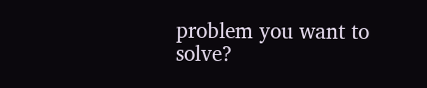problem you want to solve?